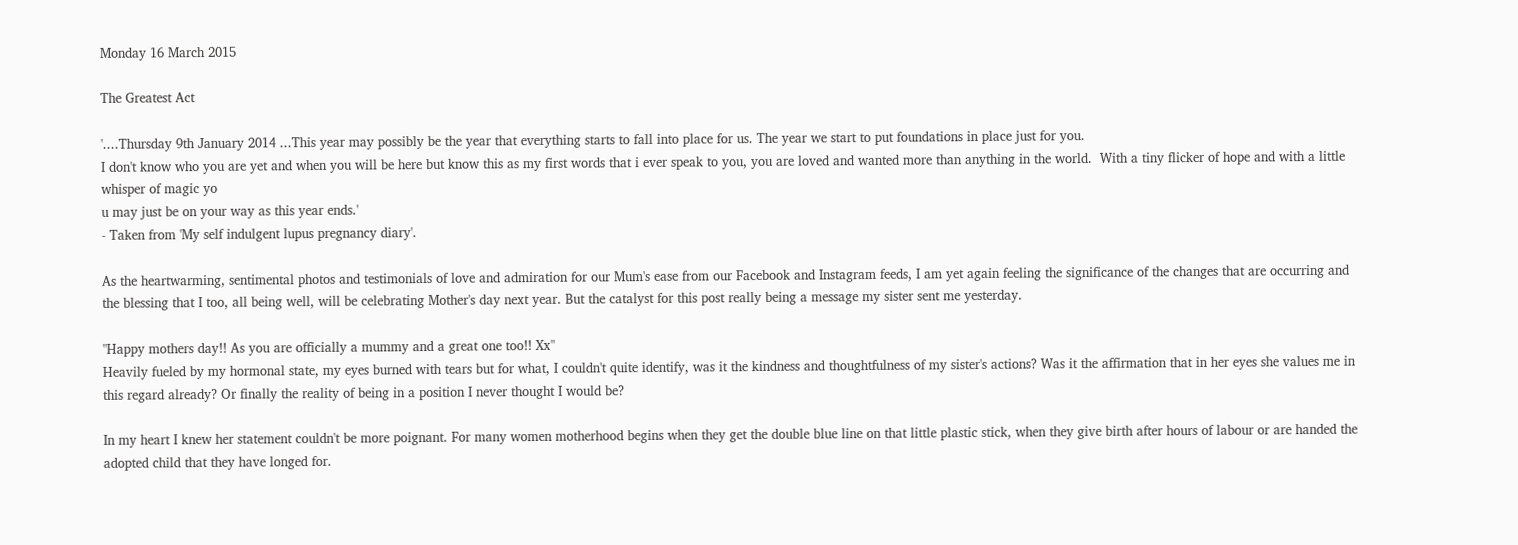Monday 16 March 2015

The Greatest Act

'....Thursday 9th January 2014 ...This year may possibly be the year that everything starts to fall into place for us. The year we start to put foundations in place just for you.
I don't know who you are yet and when you will be here but know this as my first words that i ever speak to you, you are loved and wanted more than anything in the world.  With a tiny flicker of hope and with a little whisper of magic yo
u may just be on your way as this year ends.'
- Taken from 'My self indulgent lupus pregnancy diary'.

As the heartwarming, sentimental photos and testimonials of love and admiration for our Mum's ease from our Facebook and Instagram feeds, I am yet again feeling the significance of the changes that are occurring and the blessing that I too, all being well, will be celebrating Mother's day next year. But the catalyst for this post really being a message my sister sent me yesterday.

"Happy mothers day!! As you are officially a mummy and a great one too!! Xx"
Heavily fueled by my hormonal state, my eyes burned with tears but for what, I couldn't quite identify, was it the kindness and thoughtfulness of my sister's actions? Was it the affirmation that in her eyes she values me in this regard already? Or finally the reality of being in a position I never thought I would be?

In my heart I knew her statement couldn't be more poignant. For many women motherhood begins when they get the double blue line on that little plastic stick, when they give birth after hours of labour or are handed the adopted child that they have longed for.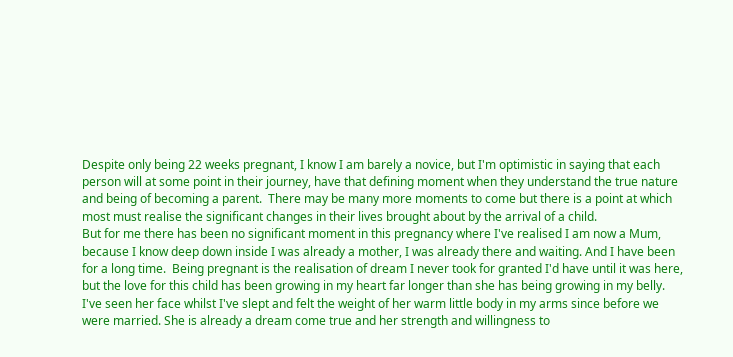Despite only being 22 weeks pregnant, I know I am barely a novice, but I'm optimistic in saying that each person will at some point in their journey, have that defining moment when they understand the true nature and being of becoming a parent.  There may be many more moments to come but there is a point at which most must realise the significant changes in their lives brought about by the arrival of a child.
But for me there has been no significant moment in this pregnancy where I've realised I am now a Mum, because I know deep down inside I was already a mother, I was already there and waiting. And I have been for a long time.  Being pregnant is the realisation of dream I never took for granted I'd have until it was here, but the love for this child has been growing in my heart far longer than she has being growing in my belly. I've seen her face whilst I've slept and felt the weight of her warm little body in my arms since before we were married. She is already a dream come true and her strength and willingness to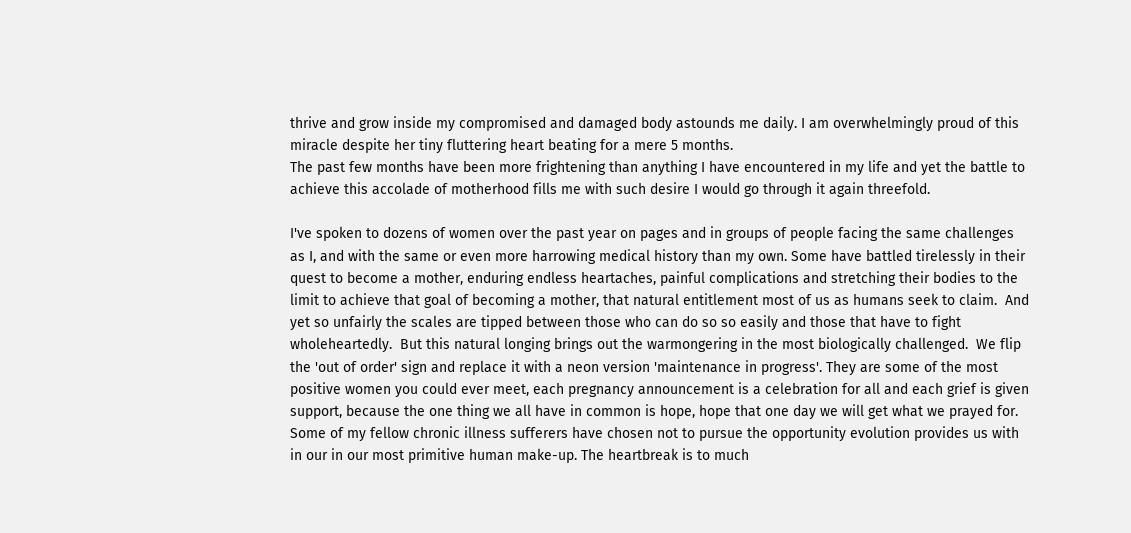thrive and grow inside my compromised and damaged body astounds me daily. I am overwhelmingly proud of this miracle despite her tiny fluttering heart beating for a mere 5 months.
The past few months have been more frightening than anything I have encountered in my life and yet the battle to achieve this accolade of motherhood fills me with such desire I would go through it again threefold.

I've spoken to dozens of women over the past year on pages and in groups of people facing the same challenges as I, and with the same or even more harrowing medical history than my own. Some have battled tirelessly in their quest to become a mother, enduring endless heartaches, painful complications and stretching their bodies to the limit to achieve that goal of becoming a mother, that natural entitlement most of us as humans seek to claim.  And yet so unfairly the scales are tipped between those who can do so so easily and those that have to fight wholeheartedly.  But this natural longing brings out the warmongering in the most biologically challenged.  We flip the 'out of order' sign and replace it with a neon version 'maintenance in progress'. They are some of the most positive women you could ever meet, each pregnancy announcement is a celebration for all and each grief is given support, because the one thing we all have in common is hope, hope that one day we will get what we prayed for.  Some of my fellow chronic illness sufferers have chosen not to pursue the opportunity evolution provides us with in our in our most primitive human make-up. The heartbreak is to much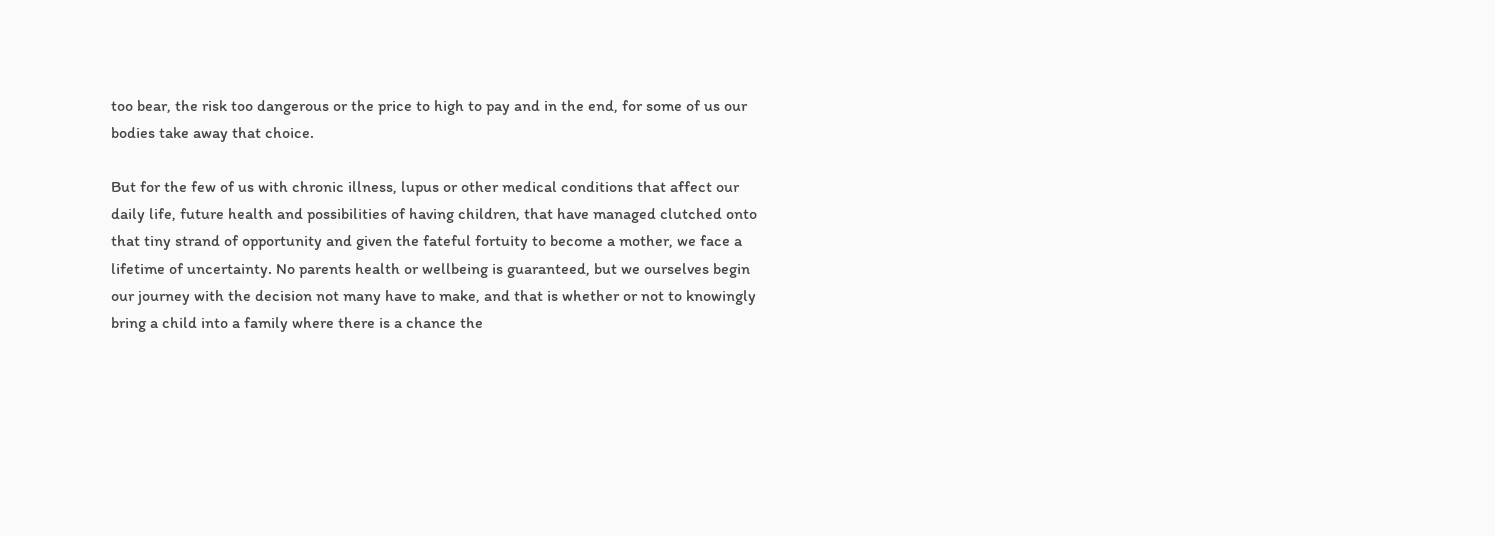too bear, the risk too dangerous or the price to high to pay and in the end, for some of us our bodies take away that choice.

But for the few of us with chronic illness, lupus or other medical conditions that affect our daily life, future health and possibilities of having children, that have managed clutched onto that tiny strand of opportunity and given the fateful fortuity to become a mother, we face a lifetime of uncertainty. No parents health or wellbeing is guaranteed, but we ourselves begin our journey with the decision not many have to make, and that is whether or not to knowingly bring a child into a family where there is a chance the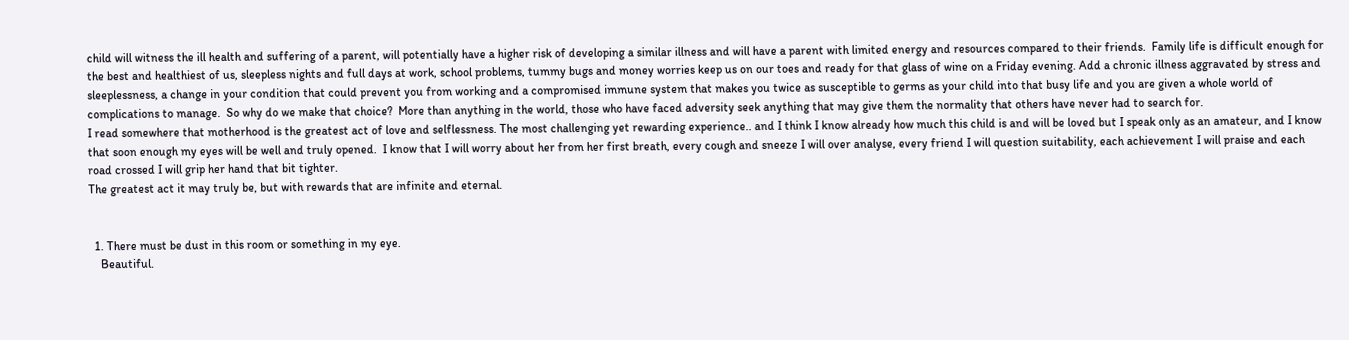child will witness the ill health and suffering of a parent, will potentially have a higher risk of developing a similar illness and will have a parent with limited energy and resources compared to their friends.  Family life is difficult enough for the best and healthiest of us, sleepless nights and full days at work, school problems, tummy bugs and money worries keep us on our toes and ready for that glass of wine on a Friday evening. Add a chronic illness aggravated by stress and sleeplessness, a change in your condition that could prevent you from working and a compromised immune system that makes you twice as susceptible to germs as your child into that busy life and you are given a whole world of complications to manage.  So why do we make that choice?  More than anything in the world, those who have faced adversity seek anything that may give them the normality that others have never had to search for.
I read somewhere that motherhood is the greatest act of love and selflessness. The most challenging yet rewarding experience.. and I think I know already how much this child is and will be loved but I speak only as an amateur, and I know that soon enough my eyes will be well and truly opened.  I know that I will worry about her from her first breath, every cough and sneeze I will over analyse, every friend I will question suitability, each achievement I will praise and each road crossed I will grip her hand that bit tighter.
The greatest act it may truly be, but with rewards that are infinite and eternal.


  1. There must be dust in this room or something in my eye.
    Beautiful.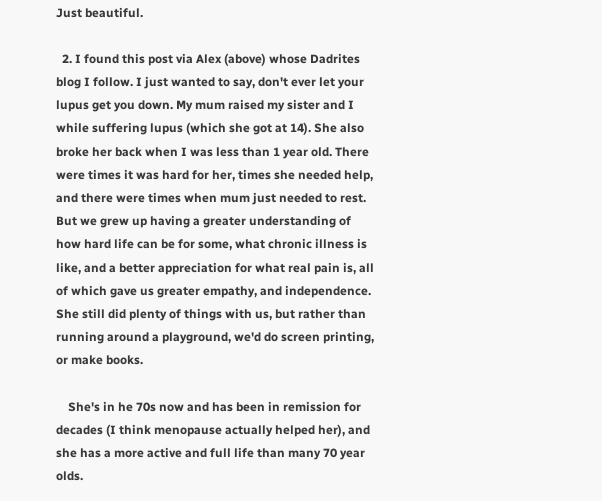Just beautiful.

  2. I found this post via Alex (above) whose Dadrites blog I follow. I just wanted to say, don't ever let your lupus get you down. My mum raised my sister and I while suffering lupus (which she got at 14). She also broke her back when I was less than 1 year old. There were times it was hard for her, times she needed help, and there were times when mum just needed to rest. But we grew up having a greater understanding of how hard life can be for some, what chronic illness is like, and a better appreciation for what real pain is, all of which gave us greater empathy, and independence. She still did plenty of things with us, but rather than running around a playground, we'd do screen printing, or make books.

    She's in he 70s now and has been in remission for decades (I think menopause actually helped her), and she has a more active and full life than many 70 year olds.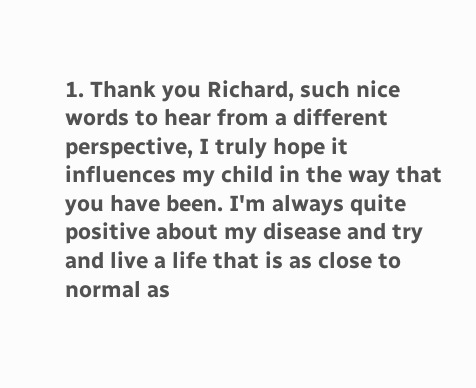1. Thank you Richard, such nice words to hear from a different perspective, I truly hope it influences my child in the way that you have been. I'm always quite positive about my disease and try and live a life that is as close to normal as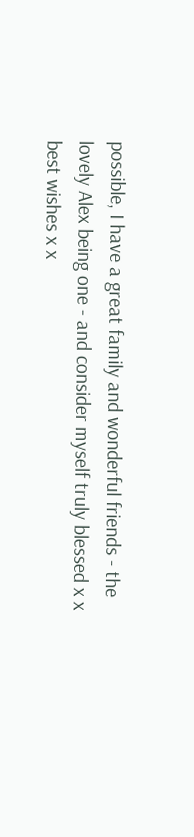possible, I have a great family and wonderful friends - the lovely Alex being one - and consider myself truly blessed x x best wishes x x